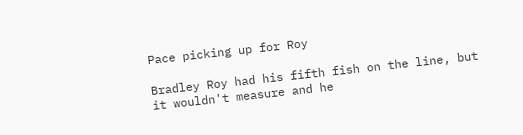Pace picking up for Roy

Bradley Roy had his fifth fish on the line, but it wouldn't measure and he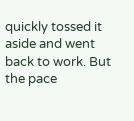quickly tossed it aside and went back to work. But the pace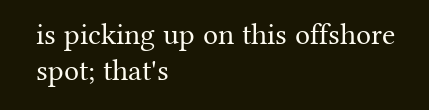is picking up on this offshore spot; that's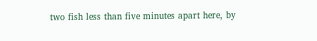two fish less than five minutes apart here, by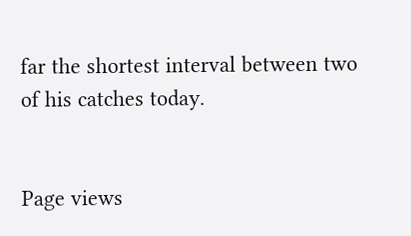far the shortest interval between two of his catches today.


Page views